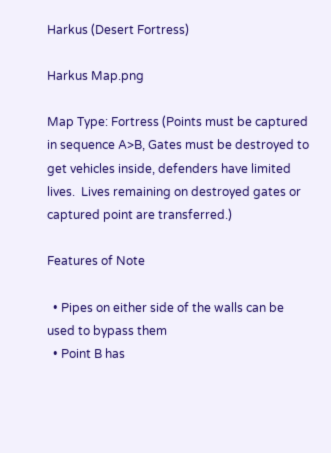Harkus (Desert Fortress)

Harkus Map.png

Map Type: Fortress (Points must be captured in sequence A>B, Gates must be destroyed to get vehicles inside, defenders have limited lives.  Lives remaining on destroyed gates or captured point are transferred.)

Features of Note

  • Pipes on either side of the walls can be used to bypass them
  • Point B has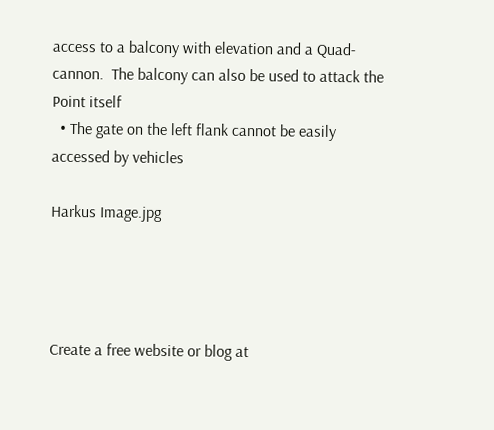access to a balcony with elevation and a Quad-cannon.  The balcony can also be used to attack the Point itself
  • The gate on the left flank cannot be easily accessed by vehicles

Harkus Image.jpg




Create a free website or blog at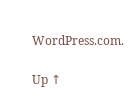WordPress.com.

Up ↑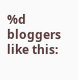%d bloggers like this: